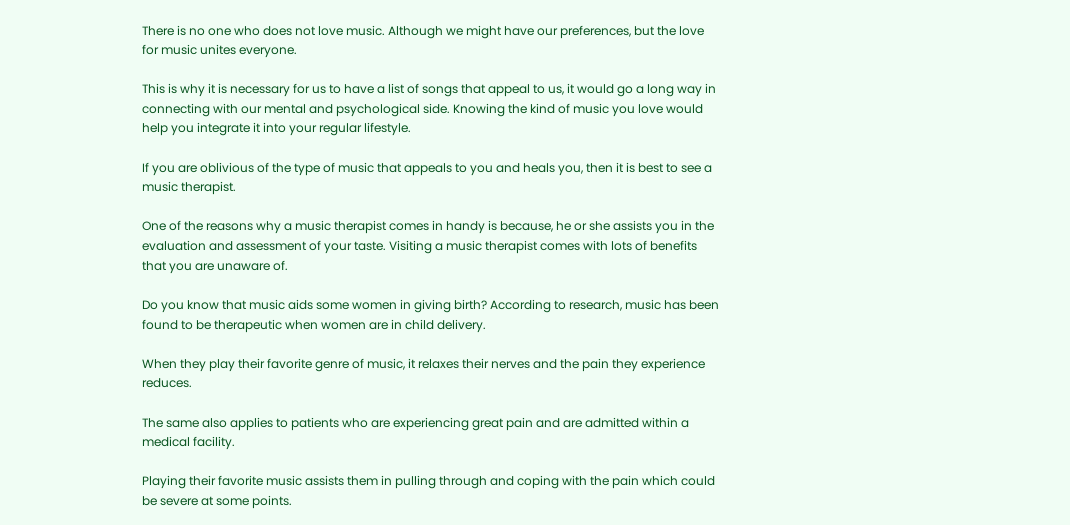There is no one who does not love music. Although we might have our preferences, but the love for music unites everyone.

This is why it is necessary for us to have a list of songs that appeal to us, it would go a long way in connecting with our mental and psychological side. Knowing the kind of music you love would help you integrate it into your regular lifestyle.

If you are oblivious of the type of music that appeals to you and heals you, then it is best to see a music therapist.

One of the reasons why a music therapist comes in handy is because, he or she assists you in the evaluation and assessment of your taste. Visiting a music therapist comes with lots of benefits that you are unaware of.

Do you know that music aids some women in giving birth? According to research, music has been found to be therapeutic when women are in child delivery.

When they play their favorite genre of music, it relaxes their nerves and the pain they experience reduces.

The same also applies to patients who are experiencing great pain and are admitted within a medical facility.

Playing their favorite music assists them in pulling through and coping with the pain which could be severe at some points.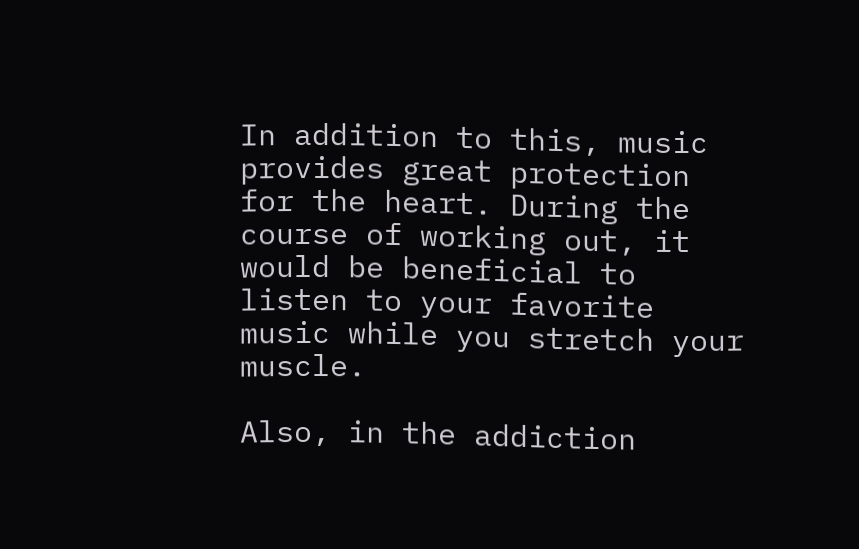In addition to this, music provides great protection for the heart. During the course of working out, it would be beneficial to listen to your favorite music while you stretch your muscle.

Also, in the addiction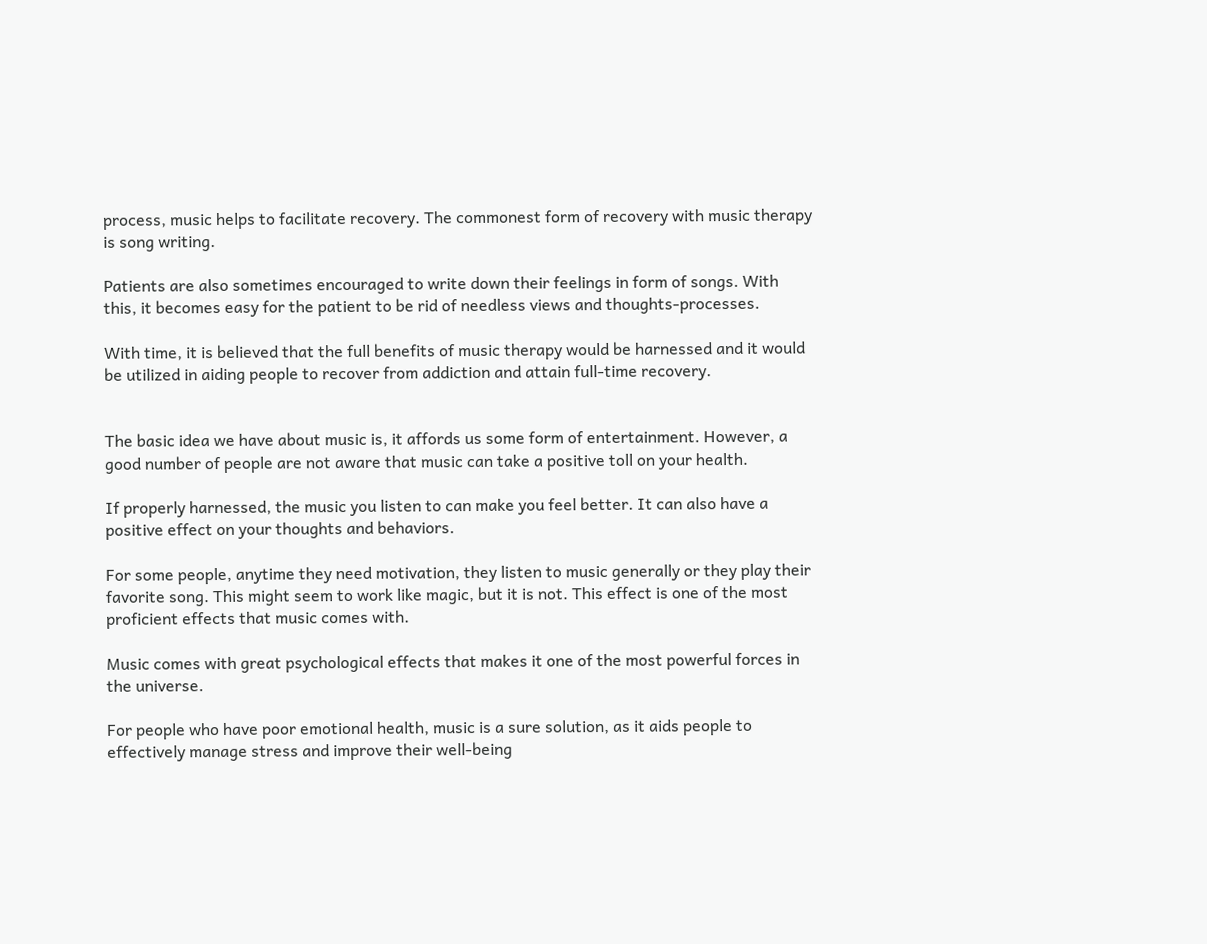process, music helps to facilitate recovery. The commonest form of recovery with music therapy is song writing.

Patients are also sometimes encouraged to write down their feelings in form of songs. With this, it becomes easy for the patient to be rid of needless views and thoughts-processes.

With time, it is believed that the full benefits of music therapy would be harnessed and it would be utilized in aiding people to recover from addiction and attain full-time recovery.


The basic idea we have about music is, it affords us some form of entertainment. However, a good number of people are not aware that music can take a positive toll on your health.

If properly harnessed, the music you listen to can make you feel better. It can also have a positive effect on your thoughts and behaviors.

For some people, anytime they need motivation, they listen to music generally or they play their favorite song. This might seem to work like magic, but it is not. This effect is one of the most proficient effects that music comes with.

Music comes with great psychological effects that makes it one of the most powerful forces in the universe.

For people who have poor emotional health, music is a sure solution, as it aids people to effectively manage stress and improve their well-being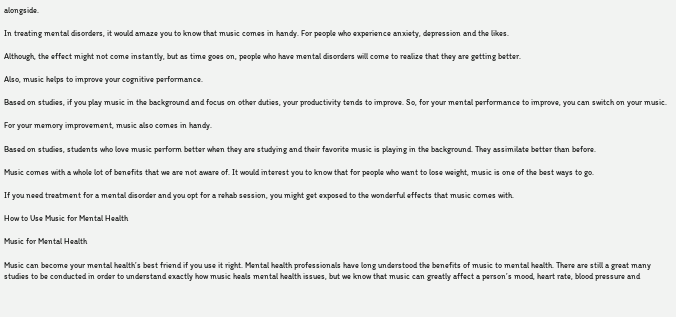alongside.

In treating mental disorders, it would amaze you to know that music comes in handy. For people who experience anxiety, depression and the likes.

Although, the effect might not come instantly, but as time goes on, people who have mental disorders will come to realize that they are getting better.

Also, music helps to improve your cognitive performance.

Based on studies, if you play music in the background and focus on other duties, your productivity tends to improve. So, for your mental performance to improve, you can switch on your music.

For your memory improvement, music also comes in handy.

Based on studies, students who love music perform better when they are studying and their favorite music is playing in the background. They assimilate better than before.

Music comes with a whole lot of benefits that we are not aware of. It would interest you to know that for people who want to lose weight, music is one of the best ways to go.

If you need treatment for a mental disorder and you opt for a rehab session, you might get exposed to the wonderful effects that music comes with.

How to Use Music for Mental Health

Music for Mental Health

Music can become your mental health’s best friend if you use it right. Mental health professionals have long understood the benefits of music to mental health. There are still a great many studies to be conducted in order to understand exactly how music heals mental health issues, but we know that music can greatly affect a person’s mood, heart rate, blood pressure and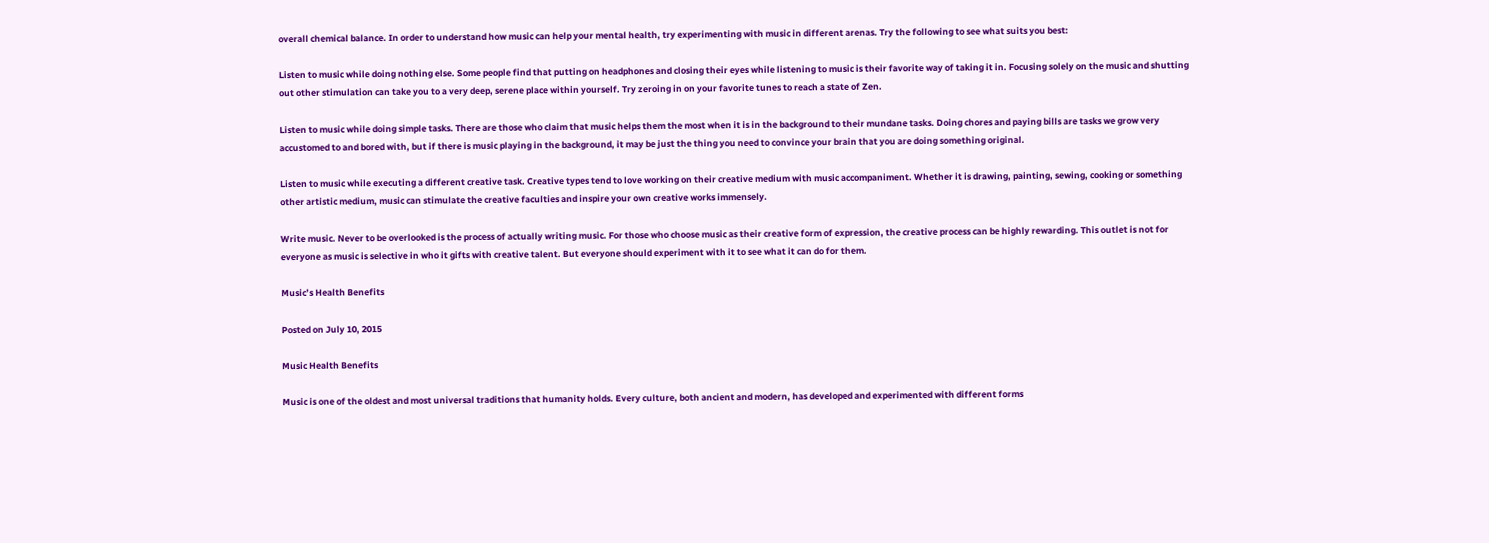overall chemical balance. In order to understand how music can help your mental health, try experimenting with music in different arenas. Try the following to see what suits you best:

Listen to music while doing nothing else. Some people find that putting on headphones and closing their eyes while listening to music is their favorite way of taking it in. Focusing solely on the music and shutting out other stimulation can take you to a very deep, serene place within yourself. Try zeroing in on your favorite tunes to reach a state of Zen.

Listen to music while doing simple tasks. There are those who claim that music helps them the most when it is in the background to their mundane tasks. Doing chores and paying bills are tasks we grow very accustomed to and bored with, but if there is music playing in the background, it may be just the thing you need to convince your brain that you are doing something original.

Listen to music while executing a different creative task. Creative types tend to love working on their creative medium with music accompaniment. Whether it is drawing, painting, sewing, cooking or something other artistic medium, music can stimulate the creative faculties and inspire your own creative works immensely.

Write music. Never to be overlooked is the process of actually writing music. For those who choose music as their creative form of expression, the creative process can be highly rewarding. This outlet is not for everyone as music is selective in who it gifts with creative talent. But everyone should experiment with it to see what it can do for them.

Music’s Health Benefits

Posted on July 10, 2015

Music Health Benefits

Music is one of the oldest and most universal traditions that humanity holds. Every culture, both ancient and modern, has developed and experimented with different forms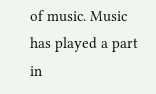of music. Music has played a part in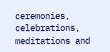ceremonies, celebrations, meditations and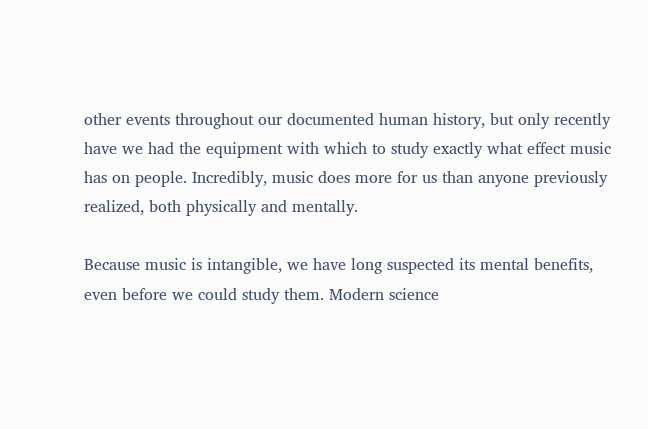other events throughout our documented human history, but only recently have we had the equipment with which to study exactly what effect music has on people. Incredibly, music does more for us than anyone previously realized, both physically and mentally.

Because music is intangible, we have long suspected its mental benefits, even before we could study them. Modern science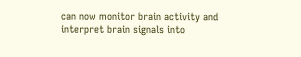can now monitor brain activity and interpret brain signals into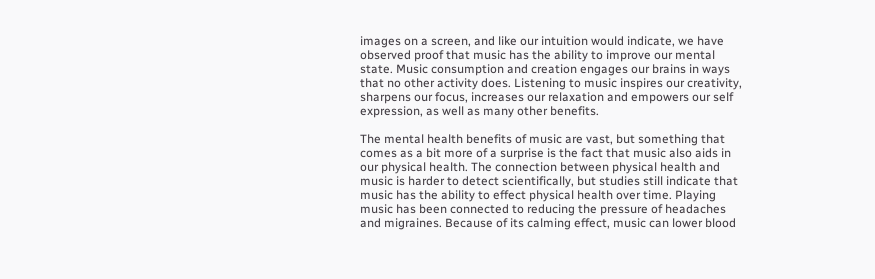images on a screen, and like our intuition would indicate, we have observed proof that music has the ability to improve our mental state. Music consumption and creation engages our brains in ways that no other activity does. Listening to music inspires our creativity, sharpens our focus, increases our relaxation and empowers our self expression, as well as many other benefits.

The mental health benefits of music are vast, but something that comes as a bit more of a surprise is the fact that music also aids in our physical health. The connection between physical health and music is harder to detect scientifically, but studies still indicate that music has the ability to effect physical health over time. Playing music has been connected to reducing the pressure of headaches and migraines. Because of its calming effect, music can lower blood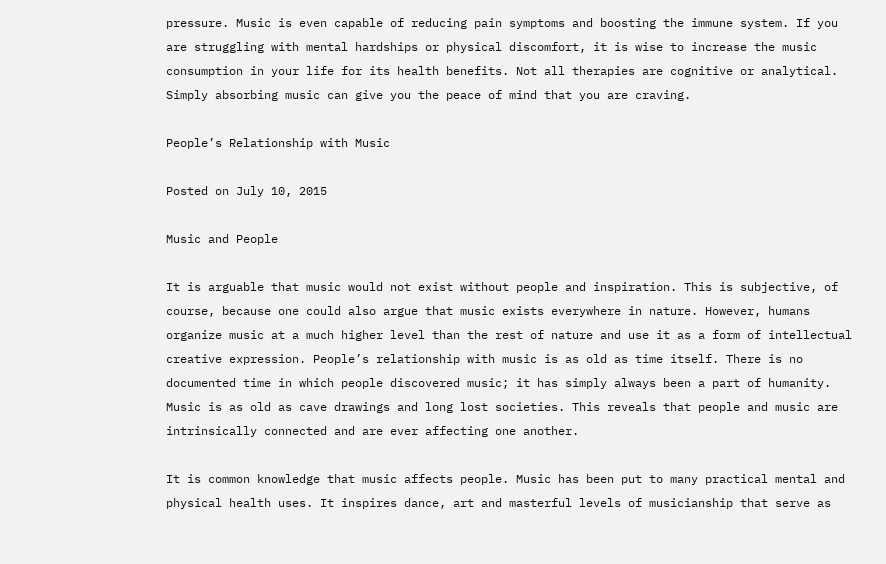pressure. Music is even capable of reducing pain symptoms and boosting the immune system. If you are struggling with mental hardships or physical discomfort, it is wise to increase the music consumption in your life for its health benefits. Not all therapies are cognitive or analytical. Simply absorbing music can give you the peace of mind that you are craving.

People’s Relationship with Music

Posted on July 10, 2015

Music and People

It is arguable that music would not exist without people and inspiration. This is subjective, of course, because one could also argue that music exists everywhere in nature. However, humans organize music at a much higher level than the rest of nature and use it as a form of intellectual creative expression. People’s relationship with music is as old as time itself. There is no documented time in which people discovered music; it has simply always been a part of humanity. Music is as old as cave drawings and long lost societies. This reveals that people and music are intrinsically connected and are ever affecting one another.

It is common knowledge that music affects people. Music has been put to many practical mental and physical health uses. It inspires dance, art and masterful levels of musicianship that serve as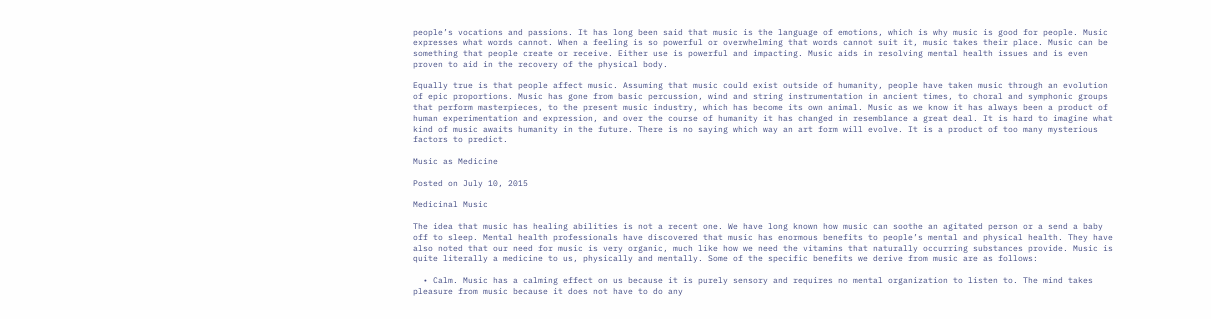people’s vocations and passions. It has long been said that music is the language of emotions, which is why music is good for people. Music expresses what words cannot. When a feeling is so powerful or overwhelming that words cannot suit it, music takes their place. Music can be something that people create or receive. Either use is powerful and impacting. Music aids in resolving mental health issues and is even proven to aid in the recovery of the physical body.

Equally true is that people affect music. Assuming that music could exist outside of humanity, people have taken music through an evolution of epic proportions. Music has gone from basic percussion, wind and string instrumentation in ancient times, to choral and symphonic groups that perform masterpieces, to the present music industry, which has become its own animal. Music as we know it has always been a product of human experimentation and expression, and over the course of humanity it has changed in resemblance a great deal. It is hard to imagine what kind of music awaits humanity in the future. There is no saying which way an art form will evolve. It is a product of too many mysterious factors to predict.

Music as Medicine

Posted on July 10, 2015

Medicinal Music

The idea that music has healing abilities is not a recent one. We have long known how music can soothe an agitated person or a send a baby off to sleep. Mental health professionals have discovered that music has enormous benefits to people’s mental and physical health. They have also noted that our need for music is very organic, much like how we need the vitamins that naturally occurring substances provide. Music is quite literally a medicine to us, physically and mentally. Some of the specific benefits we derive from music are as follows:

  • Calm. Music has a calming effect on us because it is purely sensory and requires no mental organization to listen to. The mind takes pleasure from music because it does not have to do any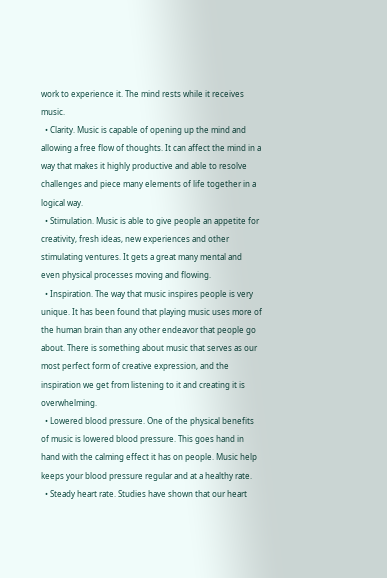work to experience it. The mind rests while it receives music.
  • Clarity. Music is capable of opening up the mind and allowing a free flow of thoughts. It can affect the mind in a way that makes it highly productive and able to resolve challenges and piece many elements of life together in a logical way.
  • Stimulation. Music is able to give people an appetite for creativity, fresh ideas, new experiences and other stimulating ventures. It gets a great many mental and even physical processes moving and flowing.
  • Inspiration. The way that music inspires people is very unique. It has been found that playing music uses more of the human brain than any other endeavor that people go about. There is something about music that serves as our most perfect form of creative expression, and the inspiration we get from listening to it and creating it is overwhelming.
  • Lowered blood pressure. One of the physical benefits of music is lowered blood pressure. This goes hand in hand with the calming effect it has on people. Music help keeps your blood pressure regular and at a healthy rate.
  • Steady heart rate. Studies have shown that our heart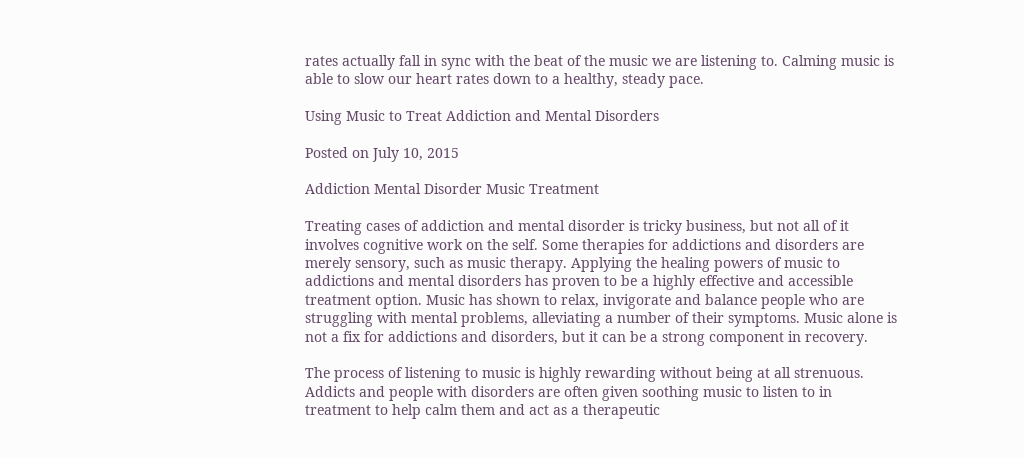rates actually fall in sync with the beat of the music we are listening to. Calming music is able to slow our heart rates down to a healthy, steady pace.

Using Music to Treat Addiction and Mental Disorders

Posted on July 10, 2015

Addiction Mental Disorder Music Treatment

Treating cases of addiction and mental disorder is tricky business, but not all of it involves cognitive work on the self. Some therapies for addictions and disorders are merely sensory, such as music therapy. Applying the healing powers of music to addictions and mental disorders has proven to be a highly effective and accessible treatment option. Music has shown to relax, invigorate and balance people who are struggling with mental problems, alleviating a number of their symptoms. Music alone is not a fix for addictions and disorders, but it can be a strong component in recovery.

The process of listening to music is highly rewarding without being at all strenuous. Addicts and people with disorders are often given soothing music to listen to in treatment to help calm them and act as a therapeutic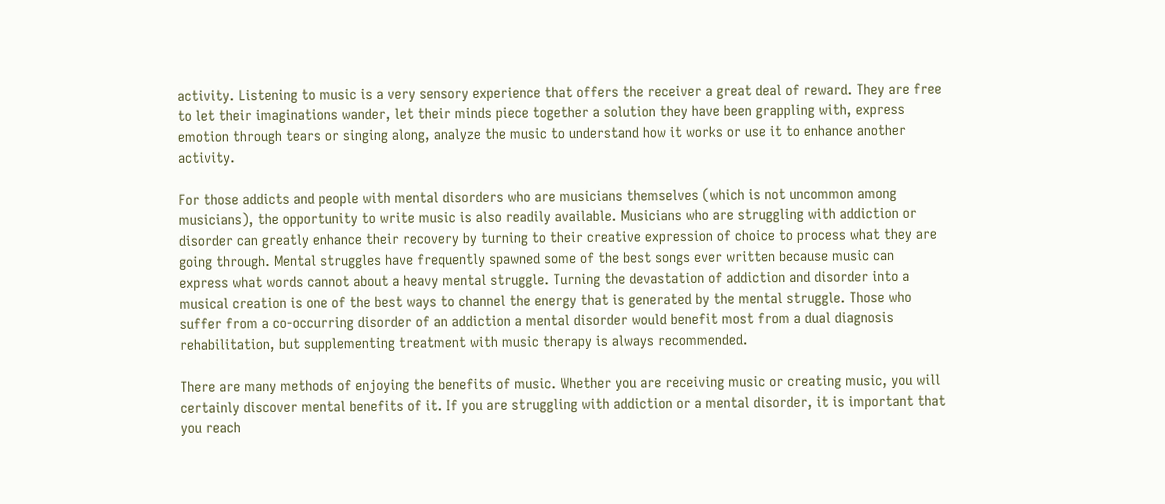activity. Listening to music is a very sensory experience that offers the receiver a great deal of reward. They are free to let their imaginations wander, let their minds piece together a solution they have been grappling with, express emotion through tears or singing along, analyze the music to understand how it works or use it to enhance another activity.

For those addicts and people with mental disorders who are musicians themselves (which is not uncommon among musicians), the opportunity to write music is also readily available. Musicians who are struggling with addiction or disorder can greatly enhance their recovery by turning to their creative expression of choice to process what they are going through. Mental struggles have frequently spawned some of the best songs ever written because music can express what words cannot about a heavy mental struggle. Turning the devastation of addiction and disorder into a musical creation is one of the best ways to channel the energy that is generated by the mental struggle. Those who suffer from a co-occurring disorder of an addiction a mental disorder would benefit most from a dual diagnosis rehabilitation, but supplementing treatment with music therapy is always recommended.

There are many methods of enjoying the benefits of music. Whether you are receiving music or creating music, you will certainly discover mental benefits of it. If you are struggling with addiction or a mental disorder, it is important that you reach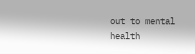out to mental health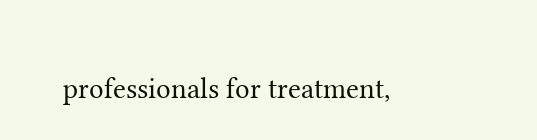professionals for treatment,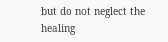but do not neglect the healing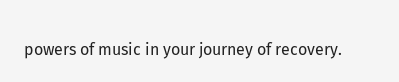powers of music in your journey of recovery.